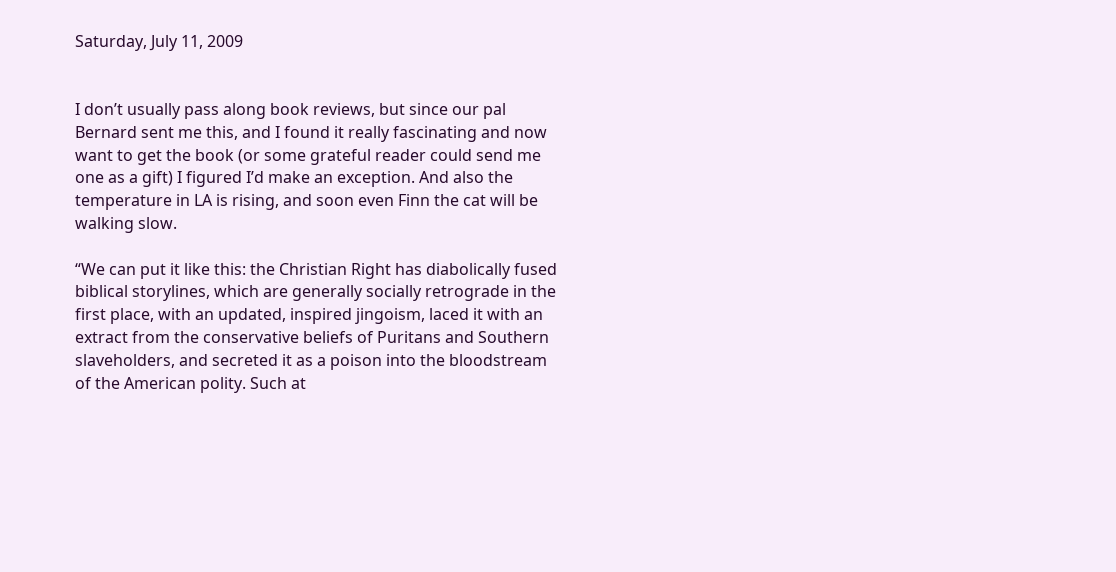Saturday, July 11, 2009


I don’t usually pass along book reviews, but since our pal Bernard sent me this, and I found it really fascinating and now want to get the book (or some grateful reader could send me one as a gift) I figured I’d make an exception. And also the temperature in LA is rising, and soon even Finn the cat will be walking slow.

“We can put it like this: the Christian Right has diabolically fused biblical storylines, which are generally socially retrograde in the first place, with an updated, inspired jingoism, laced it with an extract from the conservative beliefs of Puritans and Southern slaveholders, and secreted it as a poison into the bloodstream of the American polity. Such at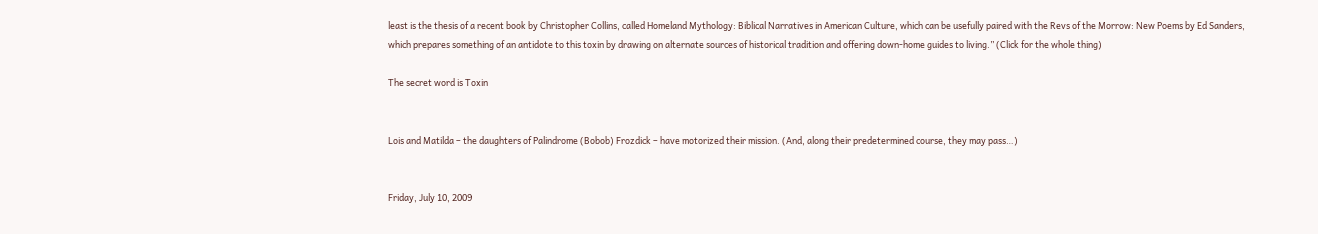least is the thesis of a recent book by Christopher Collins, called Homeland Mythology: Biblical Narratives in American Culture, which can be usefully paired with the Revs of the Morrow: New Poems by Ed Sanders, which prepares something of an antidote to this toxin by drawing on alternate sources of historical tradition and offering down-home guides to living.” (Click for the whole thing)

The secret word is Toxin


Lois and Matilda – the daughters of Palindrome (Bobob) Frozdick – have motorized their mission. (And, along their predetermined course, they may pass…)


Friday, July 10, 2009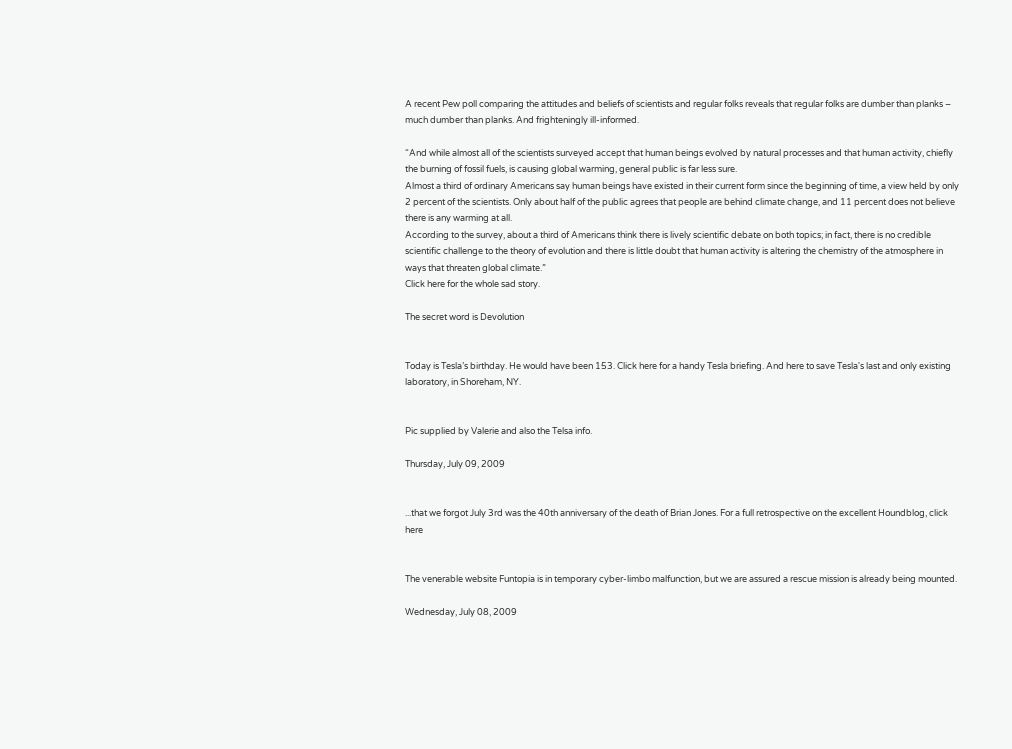A recent Pew poll comparing the attitudes and beliefs of scientists and regular folks reveals that regular folks are dumber than planks – much dumber than planks. And frighteningly ill-informed.

“And while almost all of the scientists surveyed accept that human beings evolved by natural processes and that human activity, chiefly the burning of fossil fuels, is causing global warming, general public is far less sure.
Almost a third of ordinary Americans say human beings have existed in their current form since the beginning of time, a view held by only 2 percent of the scientists. Only about half of the public agrees that people are behind climate change, and 11 percent does not believe there is any warming at all.
According to the survey, about a third of Americans think there is lively scientific debate on both topics; in fact, there is no credible scientific challenge to the theory of evolution and there is little doubt that human activity is altering the chemistry of the atmosphere in ways that threaten global climate.”
Click here for the whole sad story.

The secret word is Devolution


Today is Tesla’s birthday. He would have been 153. Click here for a handy Tesla briefing. And here to save Tesla's last and only existing laboratory, in Shoreham, NY.


Pic supplied by Valerie and also the Telsa info.

Thursday, July 09, 2009


...that we forgot July 3rd was the 40th anniversary of the death of Brian Jones. For a full retrospective on the excellent Houndblog, click here


The venerable website Funtopia is in temporary cyber-limbo malfunction, but we are assured a rescue mission is already being mounted.

Wednesday, July 08, 2009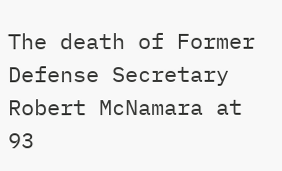The death of Former Defense Secretary Robert McNamara at 93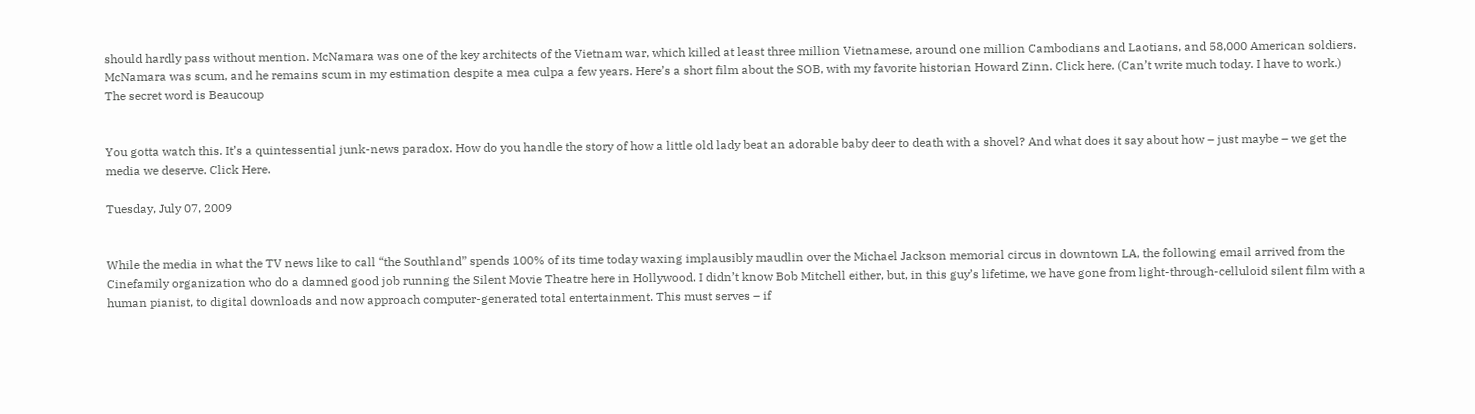should hardly pass without mention. McNamara was one of the key architects of the Vietnam war, which killed at least three million Vietnamese, around one million Cambodians and Laotians, and 58,000 American soldiers. McNamara was scum, and he remains scum in my estimation despite a mea culpa a few years. Here’s a short film about the SOB, with my favorite historian Howard Zinn. Click here. (Can’t write much today. I have to work.)
The secret word is Beaucoup


You gotta watch this. It’s a quintessential junk-news paradox. How do you handle the story of how a little old lady beat an adorable baby deer to death with a shovel? And what does it say about how – just maybe – we get the media we deserve. Click Here.

Tuesday, July 07, 2009


While the media in what the TV news like to call “the Southland” spends 100% of its time today waxing implausibly maudlin over the Michael Jackson memorial circus in downtown LA, the following email arrived from the Cinefamily organization who do a damned good job running the Silent Movie Theatre here in Hollywood. I didn’t know Bob Mitchell either, but, in this guy’s lifetime, we have gone from light-through-celluloid silent film with a human pianist, to digital downloads and now approach computer-generated total entertainment. This must serves – if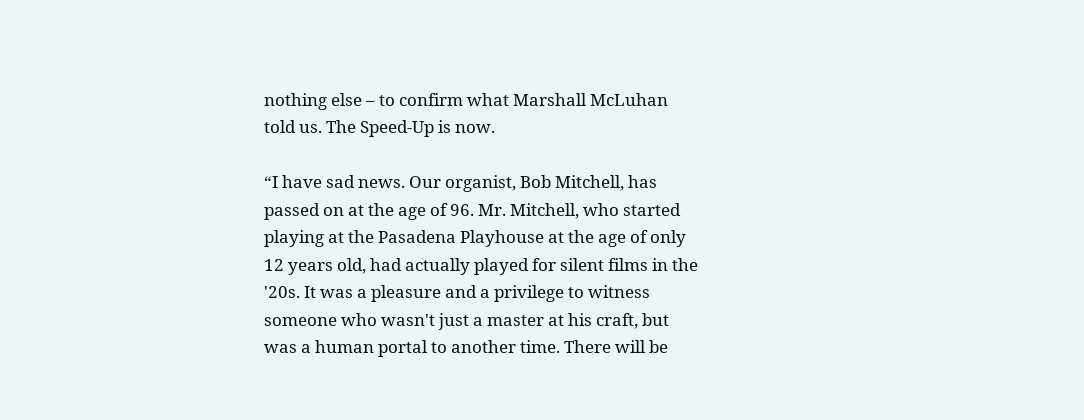nothing else – to confirm what Marshall McLuhan told us. The Speed-Up is now.

“I have sad news. Our organist, Bob Mitchell, has passed on at the age of 96. Mr. Mitchell, who started playing at the Pasadena Playhouse at the age of only 12 years old, had actually played for silent films in the '20s. It was a pleasure and a privilege to witness someone who wasn't just a master at his craft, but was a human portal to another time. There will be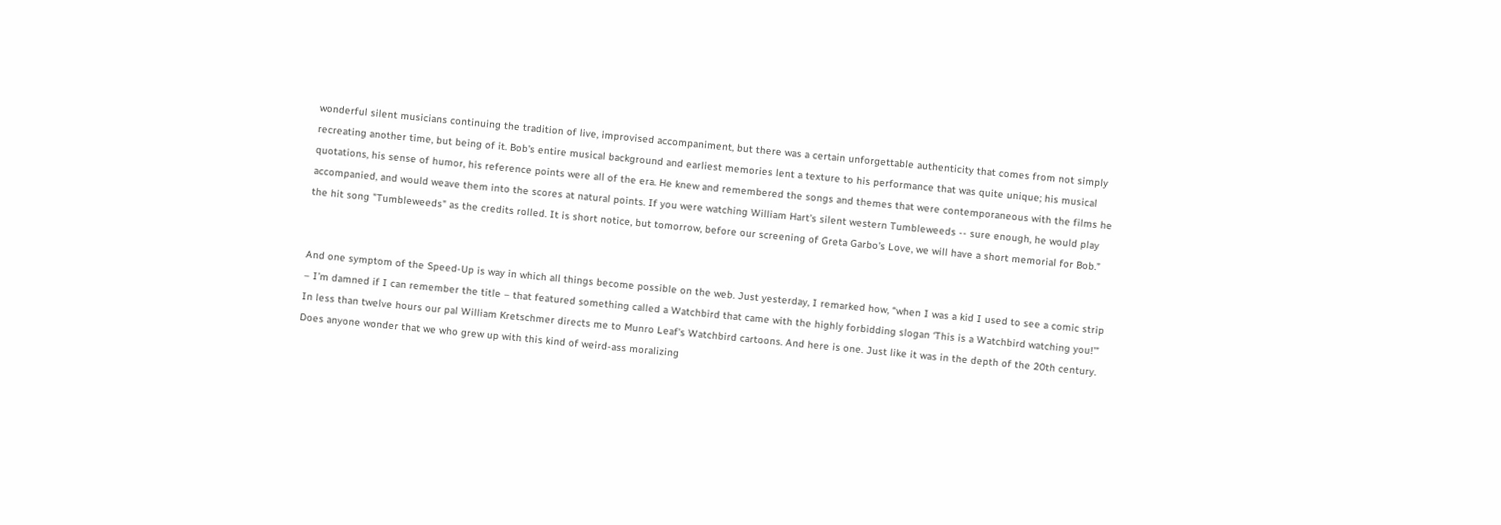wonderful silent musicians continuing the tradition of live, improvised accompaniment, but there was a certain unforgettable authenticity that comes from not simply recreating another time, but being of it. Bob's entire musical background and earliest memories lent a texture to his performance that was quite unique; his musical quotations, his sense of humor, his reference points were all of the era. He knew and remembered the songs and themes that were contemporaneous with the films he accompanied, and would weave them into the scores at natural points. If you were watching William Hart's silent western Tumbleweeds -- sure enough, he would play the hit song "Tumbleweeds" as the credits rolled. It is short notice, but tomorrow, before our screening of Greta Garbo's Love, we will have a short memorial for Bob.”


And one symptom of the Speed-Up is way in which all things become possible on the web. Just yesterday, I remarked how, “when I was a kid I used to see a comic strip – I’m damned if I can remember the title – that featured something called a Watchbird that came with the highly forbidding slogan ‘This is a Watchbird watching you!’” In less than twelve hours our pal William Kretschmer directs me to Munro Leaf's Watchbird cartoons. And here is one. Just like it was in the depth of the 20th century. Does anyone wonder that we who grew up with this kind of weird-ass moralizing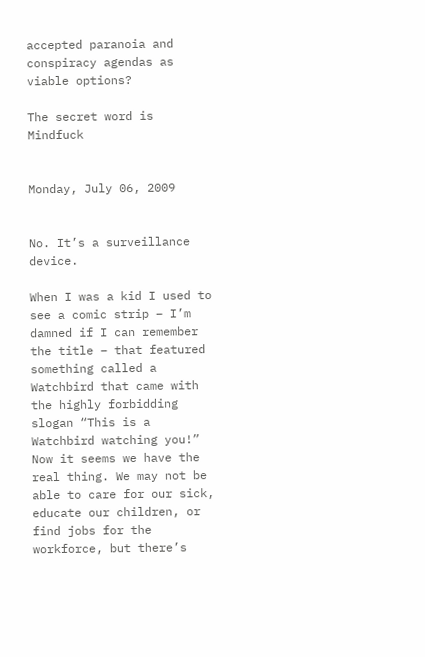accepted paranoia and conspiracy agendas as viable options?

The secret word is Mindfuck


Monday, July 06, 2009


No. It’s a surveillance device.

When I was a kid I used to see a comic strip – I’m damned if I can remember the title – that featured something called a Watchbird that came with the highly forbidding slogan “This is a Watchbird watching you!” Now it seems we have the real thing. We may not be able to care for our sick, educate our children, or find jobs for the workforce, but there’s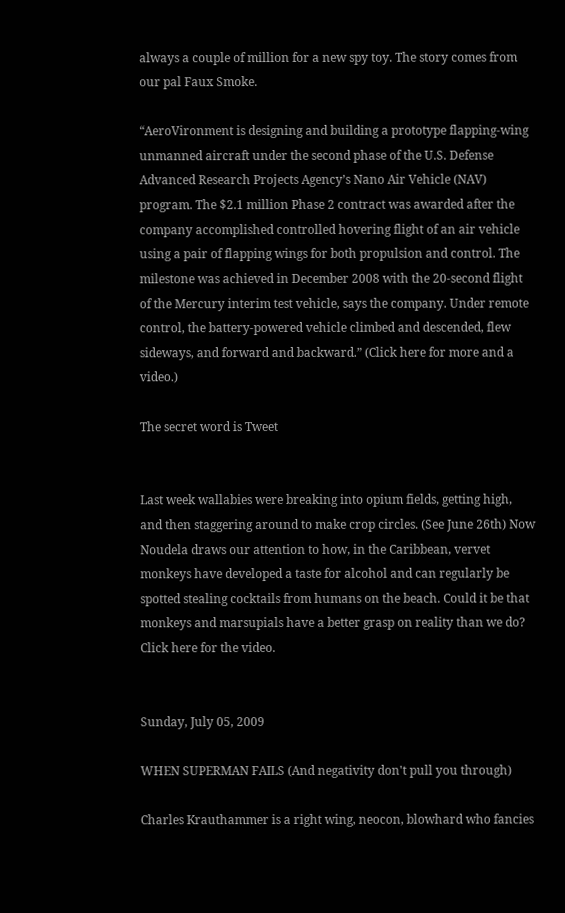always a couple of million for a new spy toy. The story comes from our pal Faux Smoke.

“AeroVironment is designing and building a prototype flapping-wing unmanned aircraft under the second phase of the U.S. Defense Advanced Research Projects Agency’s Nano Air Vehicle (NAV) program. The $2.1 million Phase 2 contract was awarded after the company accomplished controlled hovering flight of an air vehicle using a pair of flapping wings for both propulsion and control. The milestone was achieved in December 2008 with the 20-second flight of the Mercury interim test vehicle, says the company. Under remote control, the battery-powered vehicle climbed and descended, flew sideways, and forward and backward.” (Click here for more and a video.)

The secret word is Tweet


Last week wallabies were breaking into opium fields, getting high, and then staggering around to make crop circles. (See June 26th) Now Noudela draws our attention to how, in the Caribbean, vervet monkeys have developed a taste for alcohol and can regularly be spotted stealing cocktails from humans on the beach. Could it be that monkeys and marsupials have a better grasp on reality than we do? Click here for the video.


Sunday, July 05, 2009

WHEN SUPERMAN FAILS (And negativity don't pull you through)

Charles Krauthammer is a right wing, neocon, blowhard who fancies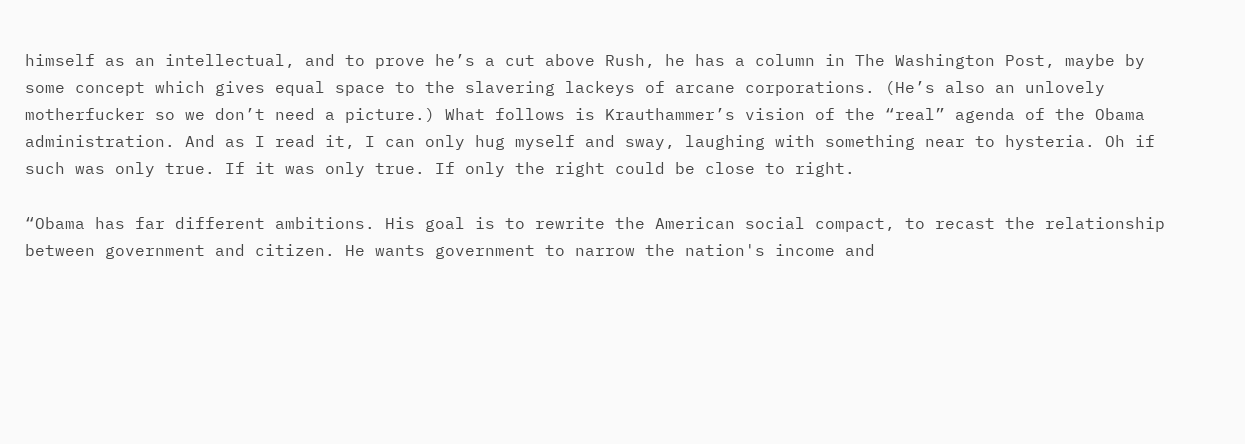himself as an intellectual, and to prove he’s a cut above Rush, he has a column in The Washington Post, maybe by some concept which gives equal space to the slavering lackeys of arcane corporations. (He’s also an unlovely motherfucker so we don’t need a picture.) What follows is Krauthammer’s vision of the “real” agenda of the Obama administration. And as I read it, I can only hug myself and sway, laughing with something near to hysteria. Oh if such was only true. If it was only true. If only the right could be close to right.

“Obama has far different ambitions. His goal is to rewrite the American social compact, to recast the relationship between government and citizen. He wants government to narrow the nation's income and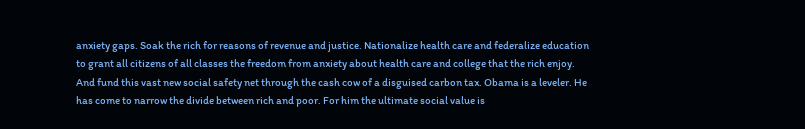anxiety gaps. Soak the rich for reasons of revenue and justice. Nationalize health care and federalize education to grant all citizens of all classes the freedom from anxiety about health care and college that the rich enjoy. And fund this vast new social safety net through the cash cow of a disguised carbon tax. Obama is a leveler. He has come to narrow the divide between rich and poor. For him the ultimate social value is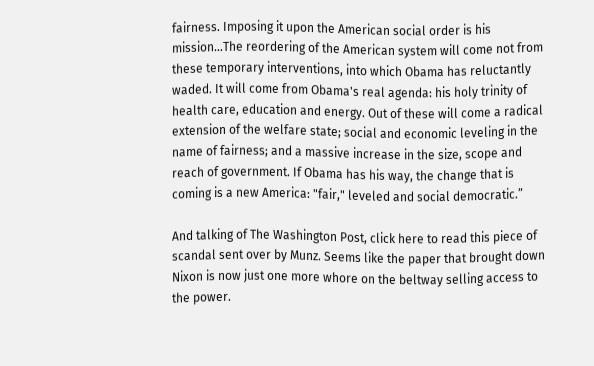fairness. Imposing it upon the American social order is his mission…The reordering of the American system will come not from these temporary interventions, into which Obama has reluctantly waded. It will come from Obama's real agenda: his holy trinity of health care, education and energy. Out of these will come a radical extension of the welfare state; social and economic leveling in the name of fairness; and a massive increase in the size, scope and reach of government. If Obama has his way, the change that is coming is a new America: "fair," leveled and social democratic.”

And talking of The Washington Post, click here to read this piece of scandal sent over by Munz. Seems like the paper that brought down Nixon is now just one more whore on the beltway selling access to the power.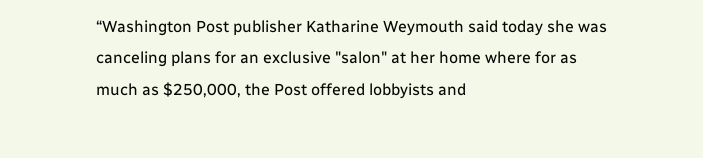“Washington Post publisher Katharine Weymouth said today she was canceling plans for an exclusive "salon" at her home where for as much as $250,000, the Post offered lobbyists and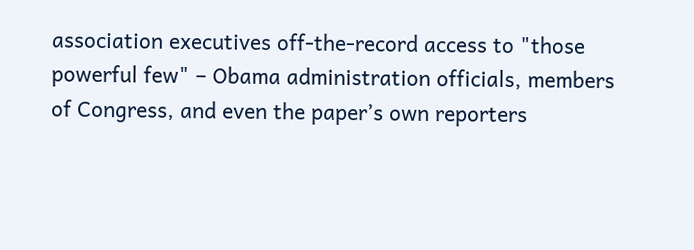association executives off-the-record access to "those powerful few" – Obama administration officials, members of Congress, and even the paper’s own reporters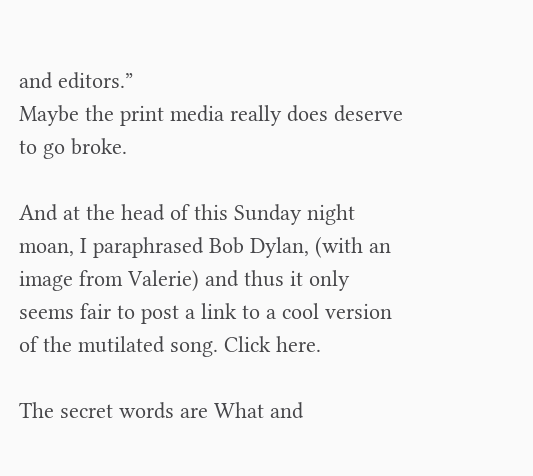and editors.”
Maybe the print media really does deserve to go broke.

And at the head of this Sunday night moan, I paraphrased Bob Dylan, (with an image from Valerie) and thus it only seems fair to post a link to a cool version of the mutilated song. Click here.

The secret words are What and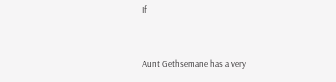If


Aunt Gethsemane has a very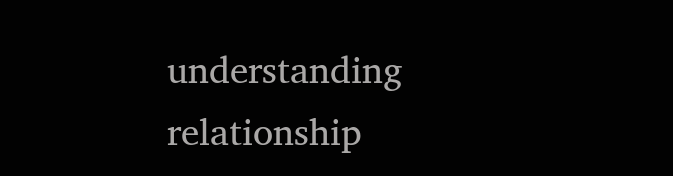understanding relationship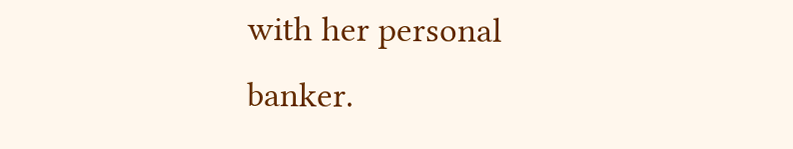with her personal banker.